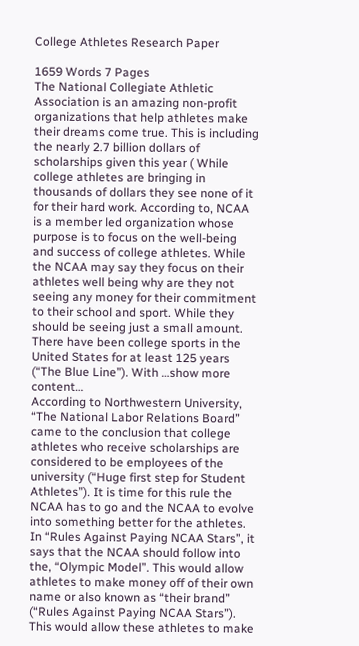College Athletes Research Paper

1659 Words 7 Pages
The National Collegiate Athletic Association is an amazing non-profit organizations that help athletes make their dreams come true. This is including the nearly 2.7 billion dollars of scholarships given this year ( While college athletes are bringing in thousands of dollars they see none of it for their hard work. According to, NCAA is a member led organization whose purpose is to focus on the well-being and success of college athletes. While the NCAA may say they focus on their athletes well being why are they not seeing any money for their commitment to their school and sport. While they should be seeing just a small amount. There have been college sports in the United States for at least 125 years (“The Blue Line”). With …show more content…
According to Northwestern University, “The National Labor Relations Board” came to the conclusion that college athletes who receive scholarships are considered to be employees of the university (“Huge first step for Student Athletes”). It is time for this rule the NCAA has to go and the NCAA to evolve into something better for the athletes. In “Rules Against Paying NCAA Stars”, it says that the NCAA should follow into the, “Olympic Model”. This would allow athletes to make money off of their own name or also known as “their brand” (“Rules Against Paying NCAA Stars”). This would allow these athletes to make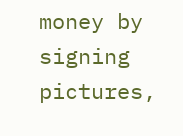money by signing pictures,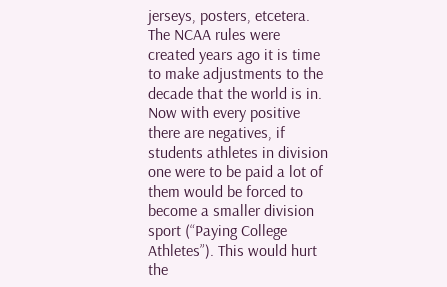jerseys, posters, etcetera. The NCAA rules were created years ago it is time to make adjustments to the decade that the world is in. Now with every positive there are negatives, if students athletes in division one were to be paid a lot of them would be forced to become a smaller division sport (“Paying College Athletes”). This would hurt the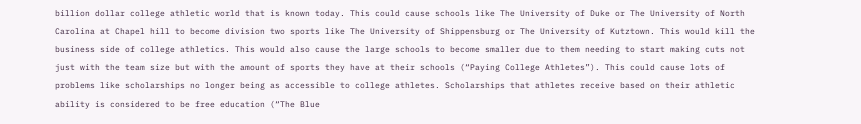billion dollar college athletic world that is known today. This could cause schools like The University of Duke or The University of North Carolina at Chapel hill to become division two sports like The University of Shippensburg or The University of Kutztown. This would kill the business side of college athletics. This would also cause the large schools to become smaller due to them needing to start making cuts not just with the team size but with the amount of sports they have at their schools (“Paying College Athletes”). This could cause lots of problems like scholarships no longer being as accessible to college athletes. Scholarships that athletes receive based on their athletic ability is considered to be free education (“The Blue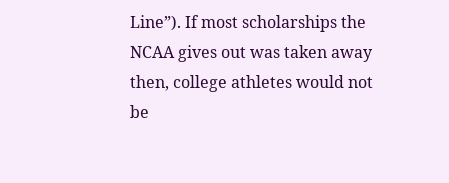Line”). If most scholarships the NCAA gives out was taken away then, college athletes would not be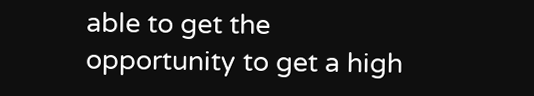able to get the opportunity to get a high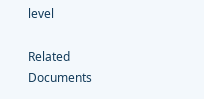level

Related Documents